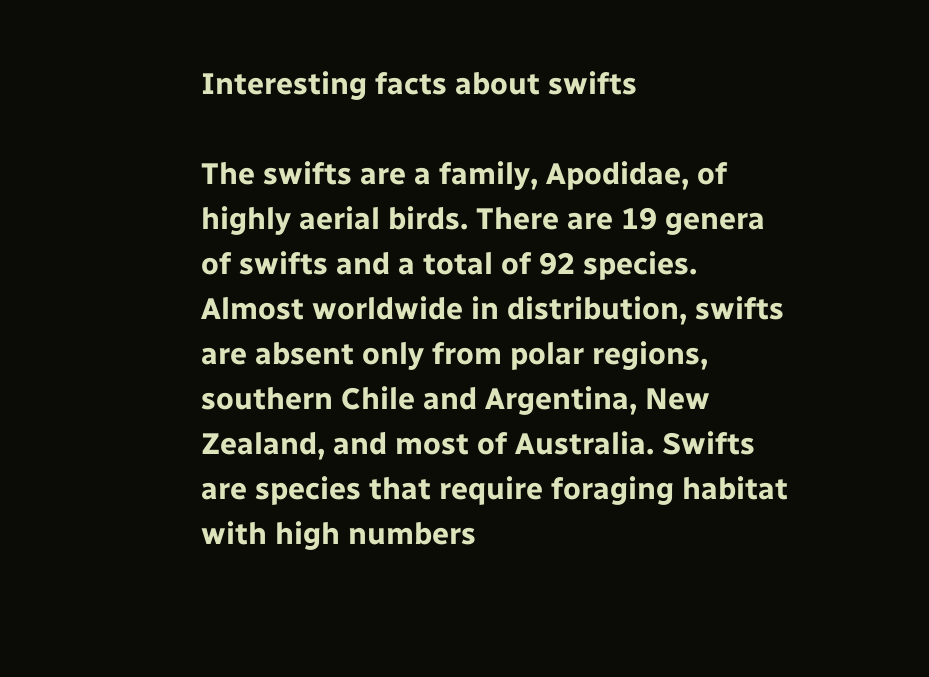Interesting facts about swifts

The swifts are a family, Apodidae, of highly aerial birds. There are 19 genera of swifts and a total of 92 species. Almost worldwide in distribution, swifts are absent only from polar regions, southern Chile and Argentina, New Zealand, and most of Australia. Swifts are species that require foraging habitat with high numbers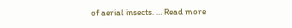of aerial insects. … Read more